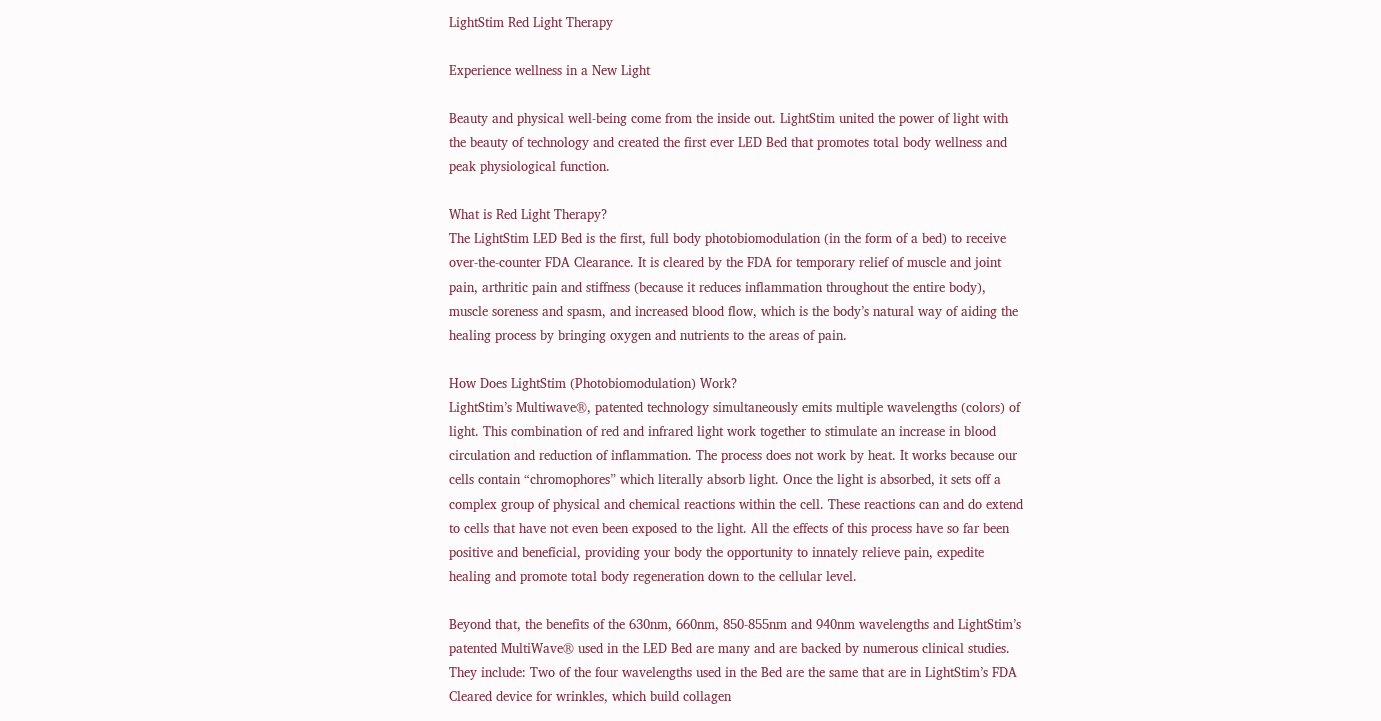LightStim Red Light Therapy

Experience wellness in a New Light

Beauty and physical well-being come from the inside out. LightStim united the power of light with the beauty of technology and created the first ever LED Bed that promotes total body wellness and peak physiological function.

What is Red Light Therapy?
The LightStim LED Bed is the first, full body photobiomodulation (in the form of a bed) to receive over-the-counter FDA Clearance. It is cleared by the FDA for temporary relief of muscle and joint pain, arthritic pain and stiffness (because it reduces inflammation throughout the entire body), muscle soreness and spasm, and increased blood flow, which is the body’s natural way of aiding the healing process by bringing oxygen and nutrients to the areas of pain.

How Does LightStim (Photobiomodulation) Work?
LightStim’s Multiwave®, patented technology simultaneously emits multiple wavelengths (colors) of light. This combination of red and infrared light work together to stimulate an increase in blood circulation and reduction of inflammation. The process does not work by heat. It works because our cells contain “chromophores” which literally absorb light. Once the light is absorbed, it sets off a complex group of physical and chemical reactions within the cell. These reactions can and do extend to cells that have not even been exposed to the light. All the effects of this process have so far been positive and beneficial, providing your body the opportunity to innately relieve pain, expedite healing and promote total body regeneration down to the cellular level.

Beyond that, the benefits of the 630nm, 660nm, 850-855nm and 940nm wavelengths and LightStim’s patented MultiWave® used in the LED Bed are many and are backed by numerous clinical studies. They include: Two of the four wavelengths used in the Bed are the same that are in LightStim’s FDA Cleared device for wrinkles, which build collagen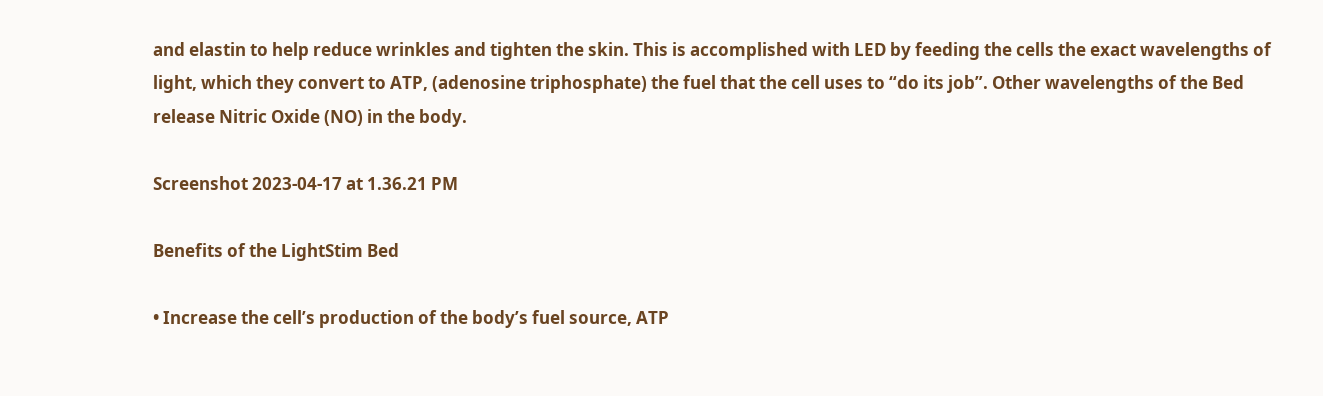and elastin to help reduce wrinkles and tighten the skin. This is accomplished with LED by feeding the cells the exact wavelengths of light, which they convert to ATP, (adenosine triphosphate) the fuel that the cell uses to “do its job”. Other wavelengths of the Bed release Nitric Oxide (NO) in the body.

Screenshot 2023-04-17 at 1.36.21 PM

Benefits of the LightStim Bed

• Increase the cell’s production of the body’s fuel source, ATP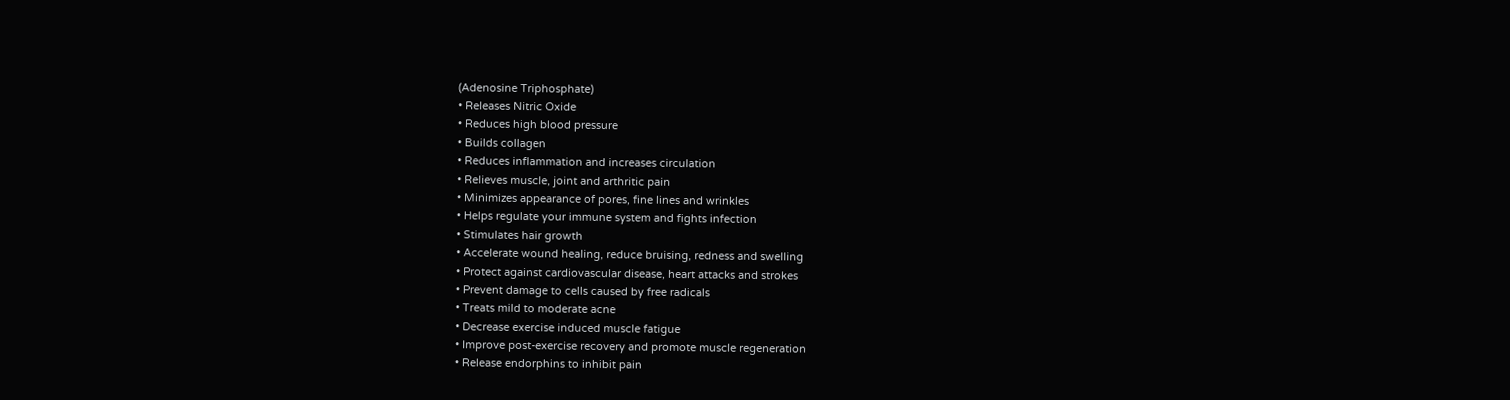(Adenosine Triphosphate)
• Releases Nitric Oxide
• Reduces high blood pressure
• Builds collagen
• Reduces inflammation and increases circulation
• Relieves muscle, joint and arthritic pain
• Minimizes appearance of pores, fine lines and wrinkles
• Helps regulate your immune system and fights infection
• Stimulates hair growth
• Accelerate wound healing, reduce bruising, redness and swelling
• Protect against cardiovascular disease, heart attacks and strokes
• Prevent damage to cells caused by free radicals
• Treats mild to moderate acne
• Decrease exercise induced muscle fatigue
• Improve post-exercise recovery and promote muscle regeneration
• Release endorphins to inhibit pain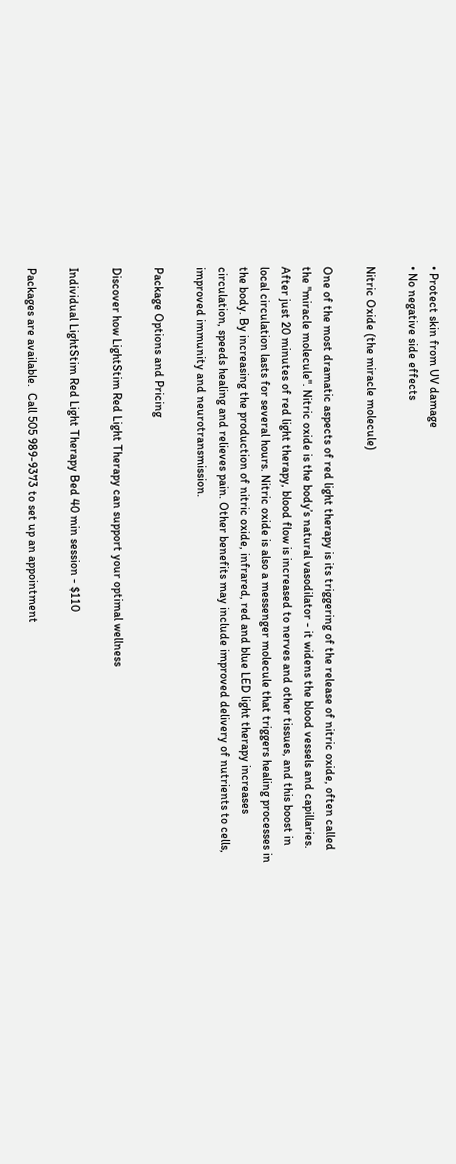• Protect skin from UV damage
• No negative side effects

Nitric Oxide (the miracle molecule)

One of the most dramatic aspects of red light therapy is its triggering of the release of nitric oxide, often called the "miracle molecule". Nitric oxide is the body’s natural vasodilator - it widens the blood vessels and capillaries. After just 20 minutes of red light therapy, blood flow is increased to nerves and other tissues, and this boost in local circulation lasts for several hours. Nitric oxide is also a messenger molecule that triggers healing processes in the body. By increasing the production of nitric oxide, infrared, red and blue LED light therapy increases circulation, speeds healing and relieves pain. Other benefits may include improved delivery of nutrients to cells, improved immunity and neurotransmission.

Package Options and Pricing

Discover how LightStim Red Light Therapy can support your optimal wellness

Individual LightStim Red Light Therapy Bed 40 min session - $110

Packages are available.  Call 505 989-9373 to set up an appointment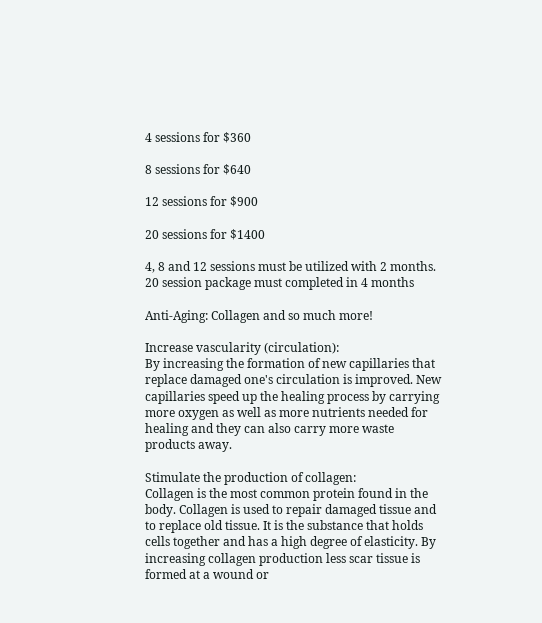4 sessions for $360

8 sessions for $640

12 sessions for $900

20 sessions for $1400

4, 8 and 12 sessions must be utilized with 2 months.  20 session package must completed in 4 months

Anti-Aging: Collagen and so much more!

Increase vascularity (circulation):
By increasing the formation of new capillaries that replace damaged one's circulation is improved. New capillaries speed up the healing process by carrying more oxygen as well as more nutrients needed for healing and they can also carry more waste products away.

Stimulate the production of collagen:
Collagen is the most common protein found in the body. Collagen is used to repair damaged tissue and to replace old tissue. It is the substance that holds cells together and has a high degree of elasticity. By increasing collagen production less scar tissue is formed at a wound or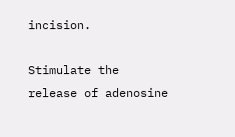incision.

Stimulate the release of adenosine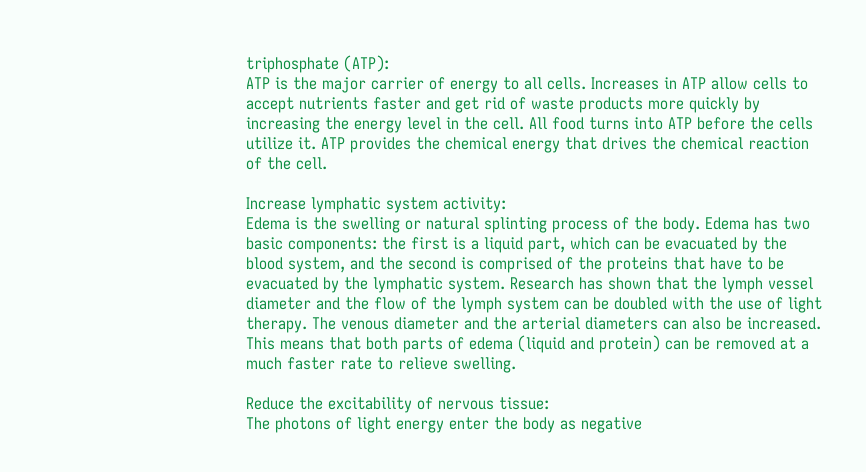triphosphate (ATP):
ATP is the major carrier of energy to all cells. Increases in ATP allow cells to accept nutrients faster and get rid of waste products more quickly by increasing the energy level in the cell. All food turns into ATP before the cells utilize it. ATP provides the chemical energy that drives the chemical reaction of the cell.

Increase lymphatic system activity:
Edema is the swelling or natural splinting process of the body. Edema has two basic components: the first is a liquid part, which can be evacuated by the blood system, and the second is comprised of the proteins that have to be evacuated by the lymphatic system. Research has shown that the lymph vessel diameter and the flow of the lymph system can be doubled with the use of light therapy. The venous diameter and the arterial diameters can also be increased. This means that both parts of edema (liquid and protein) can be removed at a much faster rate to relieve swelling.

Reduce the excitability of nervous tissue:
The photons of light energy enter the body as negative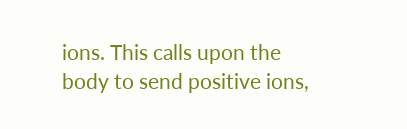ions. This calls upon the body to send positive ions,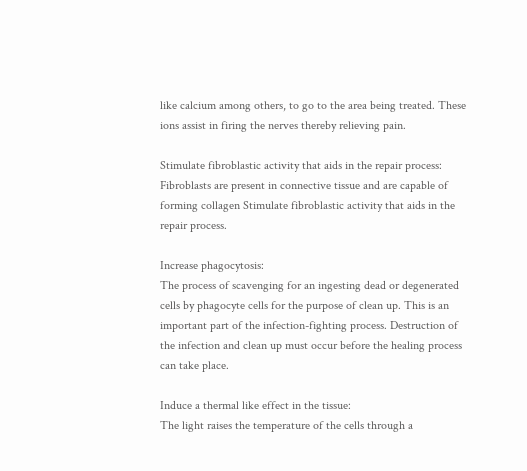like calcium among others, to go to the area being treated. These ions assist in firing the nerves thereby relieving pain.

Stimulate fibroblastic activity that aids in the repair process:
Fibroblasts are present in connective tissue and are capable of forming collagen Stimulate fibroblastic activity that aids in the repair process.

Increase phagocytosis:
The process of scavenging for an ingesting dead or degenerated cells by phagocyte cells for the purpose of clean up. This is an important part of the infection-fighting process. Destruction of the infection and clean up must occur before the healing process can take place.

Induce a thermal like effect in the tissue:
The light raises the temperature of the cells through a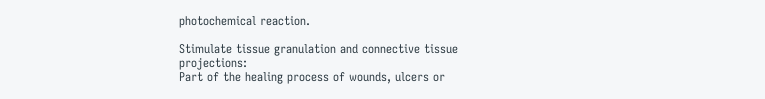photochemical reaction.

Stimulate tissue granulation and connective tissue projections:
Part of the healing process of wounds, ulcers or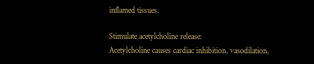inflamed tissues.

Stimulate acetylcholine release:
Acetylcholine causes cardiac inhibition, vasodilation,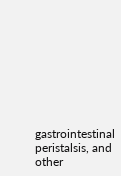gastrointestinal peristalsis, and other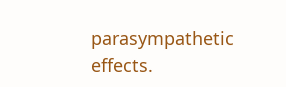parasympathetic effects.